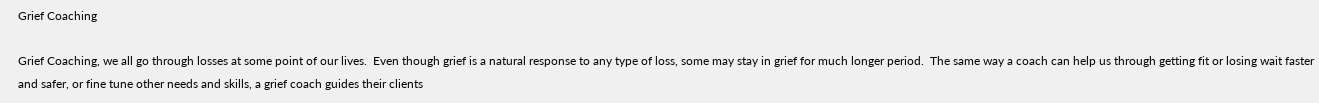Grief Coaching

Grief Coaching, we all go through losses at some point of our lives.  Even though grief is a natural response to any type of loss, some may stay in grief for much longer period.  The same way a coach can help us through getting fit or losing wait faster and safer, or fine tune other needs and skills, a grief coach guides their clients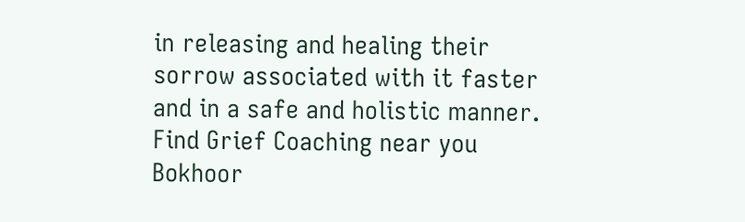in releasing and healing their sorrow associated with it faster and in a safe and holistic manner.
Find Grief Coaching near you
Bokhoor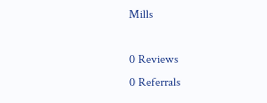Mills

0 Reviews
0 Referrals